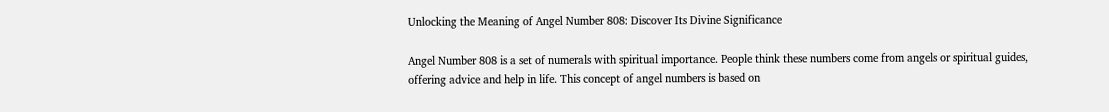Unlocking the Meaning of Angel Number 808: Discover Its Divine Significance

Angel Number 808 is a set of numerals with spiritual importance. People think these numbers come from angels or spiritual guides, offering advice and help in life. This concept of angel numbers is based on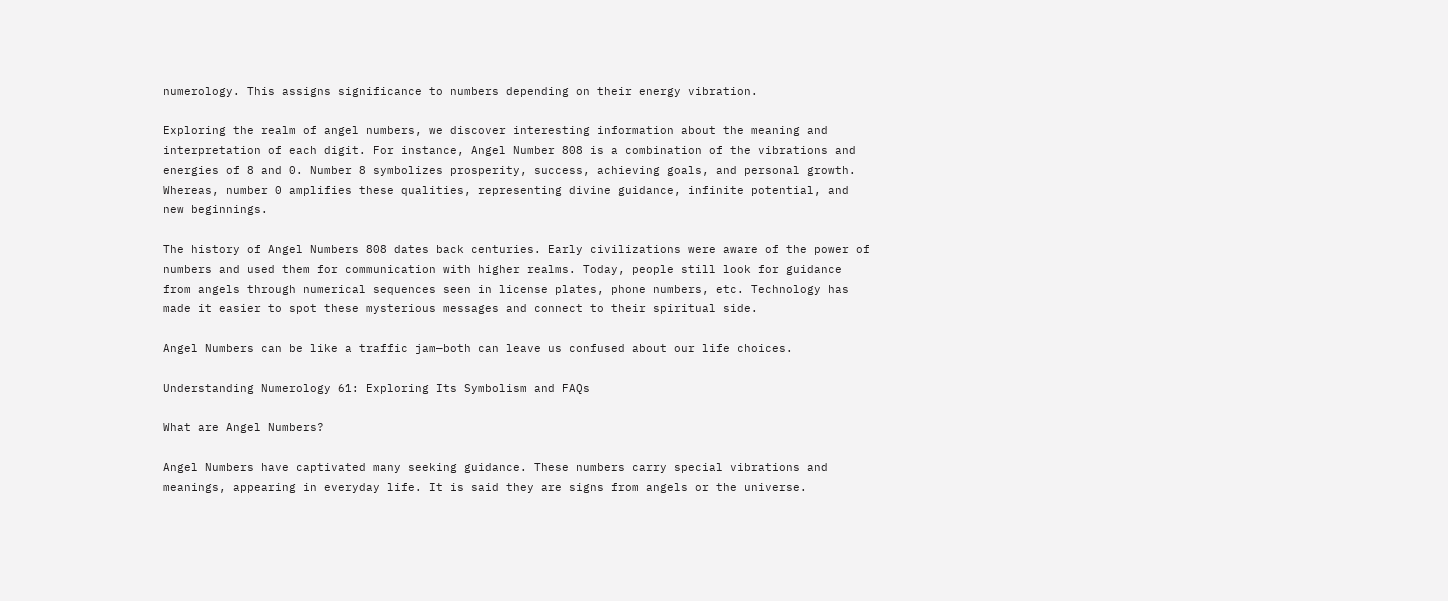numerology. This assigns significance to numbers depending on their energy vibration.

Exploring the realm of angel numbers, we discover interesting information about the meaning and interpretation of each digit. For instance, Angel Number 808 is a combination of the vibrations and energies of 8 and 0. Number 8 symbolizes prosperity, success, achieving goals, and personal growth. Whereas, number 0 amplifies these qualities, representing divine guidance, infinite potential, and new beginnings.

The history of Angel Numbers 808 dates back centuries. Early civilizations were aware of the power of numbers and used them for communication with higher realms. Today, people still look for guidance from angels through numerical sequences seen in license plates, phone numbers, etc. Technology has made it easier to spot these mysterious messages and connect to their spiritual side.

Angel Numbers can be like a traffic jam—both can leave us confused about our life choices.

Understanding Numerology 61: Exploring Its Symbolism and FAQs

What are Angel Numbers?

Angel Numbers have captivated many seeking guidance. These numbers carry special vibrations and meanings, appearing in everyday life. It is said they are signs from angels or the universe.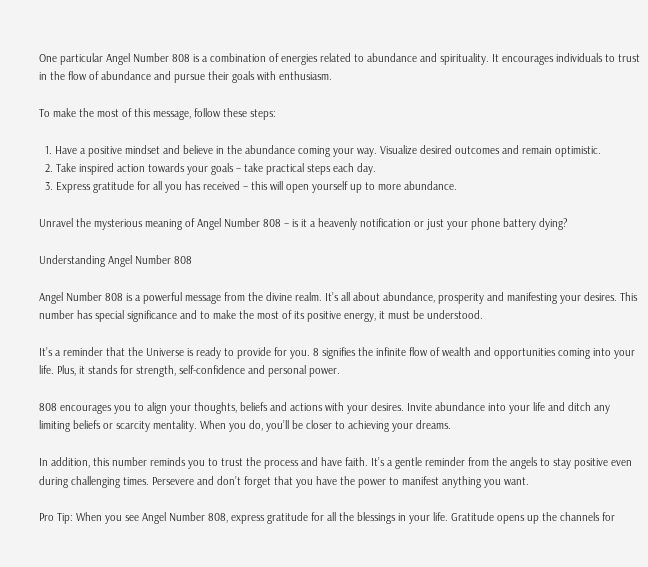One particular Angel Number 808 is a combination of energies related to abundance and spirituality. It encourages individuals to trust in the flow of abundance and pursue their goals with enthusiasm.

To make the most of this message, follow these steps:

  1. Have a positive mindset and believe in the abundance coming your way. Visualize desired outcomes and remain optimistic.
  2. Take inspired action towards your goals – take practical steps each day.
  3. Express gratitude for all you has received – this will open yourself up to more abundance.

Unravel the mysterious meaning of Angel Number 808 – is it a heavenly notification or just your phone battery dying?

Understanding Angel Number 808

Angel Number 808 is a powerful message from the divine realm. It’s all about abundance, prosperity and manifesting your desires. This number has special significance and to make the most of its positive energy, it must be understood.

It’s a reminder that the Universe is ready to provide for you. 8 signifies the infinite flow of wealth and opportunities coming into your life. Plus, it stands for strength, self-confidence and personal power.

808 encourages you to align your thoughts, beliefs and actions with your desires. Invite abundance into your life and ditch any limiting beliefs or scarcity mentality. When you do, you’ll be closer to achieving your dreams.

In addition, this number reminds you to trust the process and have faith. It’s a gentle reminder from the angels to stay positive even during challenging times. Persevere and don’t forget that you have the power to manifest anything you want.

Pro Tip: When you see Angel Number 808, express gratitude for all the blessings in your life. Gratitude opens up the channels for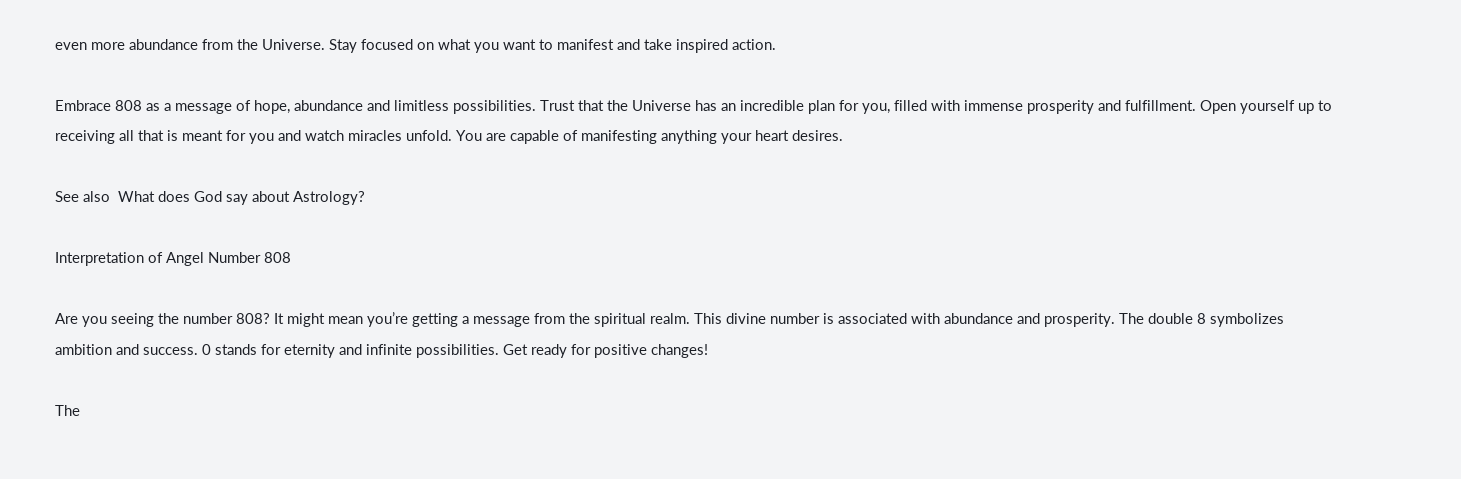even more abundance from the Universe. Stay focused on what you want to manifest and take inspired action.

Embrace 808 as a message of hope, abundance and limitless possibilities. Trust that the Universe has an incredible plan for you, filled with immense prosperity and fulfillment. Open yourself up to receiving all that is meant for you and watch miracles unfold. You are capable of manifesting anything your heart desires.

See also  What does God say about Astrology?

Interpretation of Angel Number 808

Are you seeing the number 808? It might mean you’re getting a message from the spiritual realm. This divine number is associated with abundance and prosperity. The double 8 symbolizes ambition and success. 0 stands for eternity and infinite possibilities. Get ready for positive changes!

The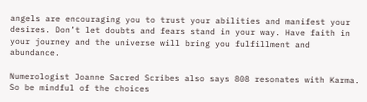angels are encouraging you to trust your abilities and manifest your desires. Don’t let doubts and fears stand in your way. Have faith in your journey and the universe will bring you fulfillment and abundance.

Numerologist Joanne Sacred Scribes also says 808 resonates with Karma. So be mindful of the choices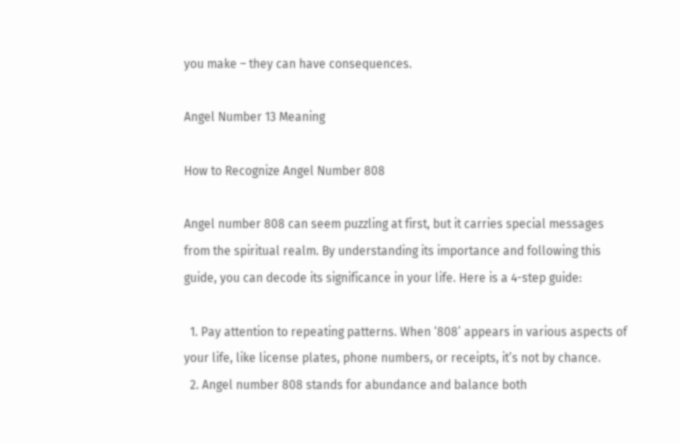you make – they can have consequences.

Angel Number 13 Meaning

How to Recognize Angel Number 808

Angel number 808 can seem puzzling at first, but it carries special messages from the spiritual realm. By understanding its importance and following this guide, you can decode its significance in your life. Here is a 4-step guide:

  1. Pay attention to repeating patterns. When ‘808’ appears in various aspects of your life, like license plates, phone numbers, or receipts, it’s not by chance.
  2. Angel number 808 stands for abundance and balance both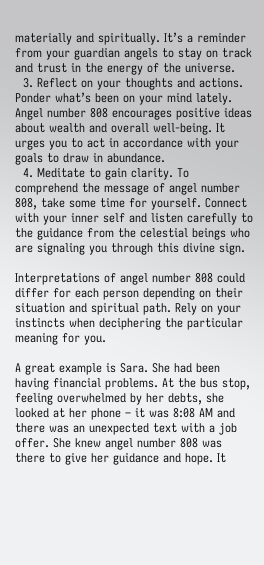materially and spiritually. It’s a reminder from your guardian angels to stay on track and trust in the energy of the universe.
  3. Reflect on your thoughts and actions. Ponder what’s been on your mind lately. Angel number 808 encourages positive ideas about wealth and overall well-being. It urges you to act in accordance with your goals to draw in abundance.
  4. Meditate to gain clarity. To comprehend the message of angel number 808, take some time for yourself. Connect with your inner self and listen carefully to the guidance from the celestial beings who are signaling you through this divine sign.

Interpretations of angel number 808 could differ for each person depending on their situation and spiritual path. Rely on your instincts when deciphering the particular meaning for you.

A great example is Sara. She had been having financial problems. At the bus stop, feeling overwhelmed by her debts, she looked at her phone – it was 8:08 AM and there was an unexpected text with a job offer. She knew angel number 808 was there to give her guidance and hope. It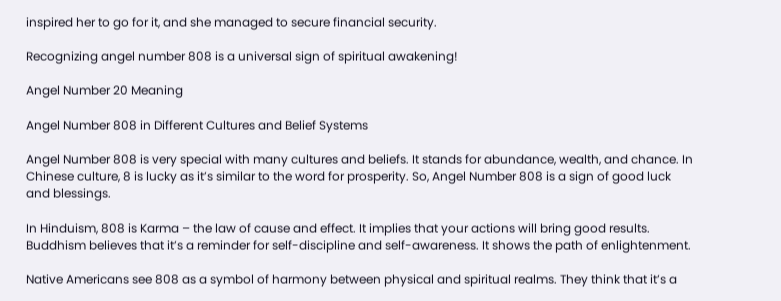inspired her to go for it, and she managed to secure financial security.

Recognizing angel number 808 is a universal sign of spiritual awakening!

Angel Number 20 Meaning

Angel Number 808 in Different Cultures and Belief Systems

Angel Number 808 is very special with many cultures and beliefs. It stands for abundance, wealth, and chance. In Chinese culture, 8 is lucky as it’s similar to the word for prosperity. So, Angel Number 808 is a sign of good luck and blessings.

In Hinduism, 808 is Karma – the law of cause and effect. It implies that your actions will bring good results. Buddhism believes that it’s a reminder for self-discipline and self-awareness. It shows the path of enlightenment.

Native Americans see 808 as a symbol of harmony between physical and spiritual realms. They think that it’s a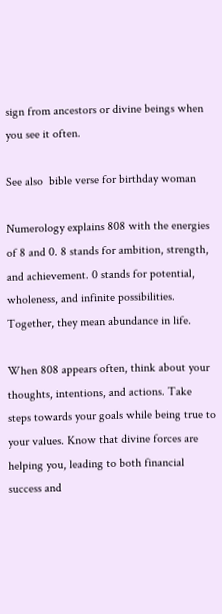sign from ancestors or divine beings when you see it often.

See also  bible verse for birthday woman

Numerology explains 808 with the energies of 8 and 0. 8 stands for ambition, strength, and achievement. 0 stands for potential, wholeness, and infinite possibilities. Together, they mean abundance in life.

When 808 appears often, think about your thoughts, intentions, and actions. Take steps towards your goals while being true to your values. Know that divine forces are helping you, leading to both financial success and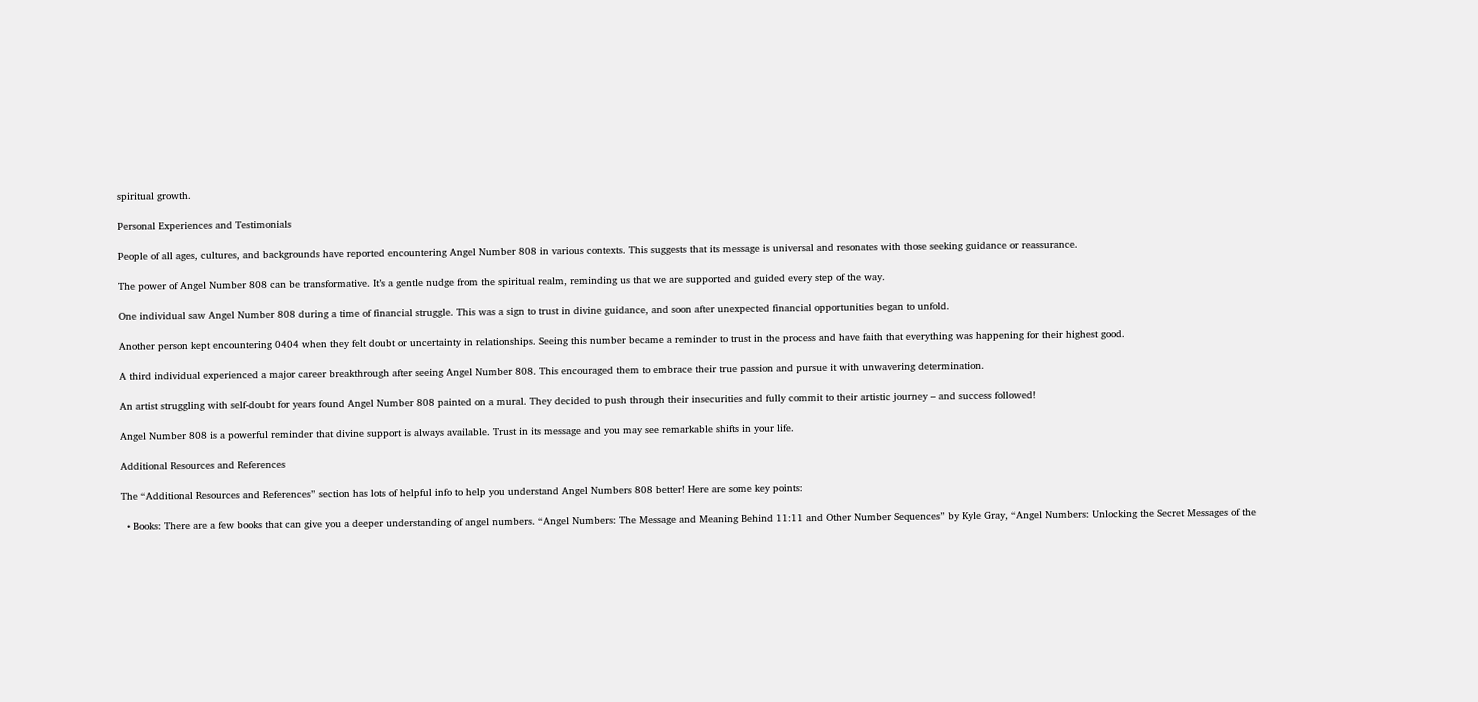spiritual growth.

Personal Experiences and Testimonials

People of all ages, cultures, and backgrounds have reported encountering Angel Number 808 in various contexts. This suggests that its message is universal and resonates with those seeking guidance or reassurance.

The power of Angel Number 808 can be transformative. It’s a gentle nudge from the spiritual realm, reminding us that we are supported and guided every step of the way.

One individual saw Angel Number 808 during a time of financial struggle. This was a sign to trust in divine guidance, and soon after unexpected financial opportunities began to unfold.

Another person kept encountering 0404 when they felt doubt or uncertainty in relationships. Seeing this number became a reminder to trust in the process and have faith that everything was happening for their highest good.

A third individual experienced a major career breakthrough after seeing Angel Number 808. This encouraged them to embrace their true passion and pursue it with unwavering determination.

An artist struggling with self-doubt for years found Angel Number 808 painted on a mural. They decided to push through their insecurities and fully commit to their artistic journey – and success followed!

Angel Number 808 is a powerful reminder that divine support is always available. Trust in its message and you may see remarkable shifts in your life.

Additional Resources and References

The “Additional Resources and References” section has lots of helpful info to help you understand Angel Numbers 808 better! Here are some key points:

  • Books: There are a few books that can give you a deeper understanding of angel numbers. “Angel Numbers: The Message and Meaning Behind 11:11 and Other Number Sequences” by Kyle Gray, “Angel Numbers: Unlocking the Secret Messages of the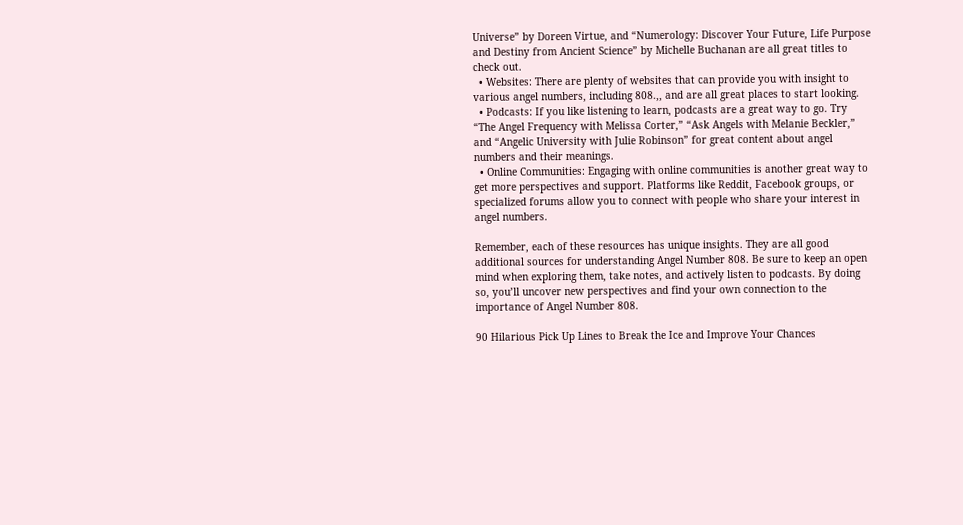Universe” by Doreen Virtue, and “Numerology: Discover Your Future, Life Purpose and Destiny from Ancient Science” by Michelle Buchanan are all great titles to check out.
  • Websites: There are plenty of websites that can provide you with insight to various angel numbers, including 808.,, and are all great places to start looking.
  • Podcasts: If you like listening to learn, podcasts are a great way to go. Try “The Angel Frequency with Melissa Corter,” “Ask Angels with Melanie Beckler,” and “Angelic University with Julie Robinson” for great content about angel numbers and their meanings.
  • Online Communities: Engaging with online communities is another great way to get more perspectives and support. Platforms like Reddit, Facebook groups, or specialized forums allow you to connect with people who share your interest in angel numbers.

Remember, each of these resources has unique insights. They are all good additional sources for understanding Angel Number 808. Be sure to keep an open mind when exploring them, take notes, and actively listen to podcasts. By doing so, you’ll uncover new perspectives and find your own connection to the importance of Angel Number 808.

90 Hilarious Pick Up Lines to Break the Ice and Improve Your Chances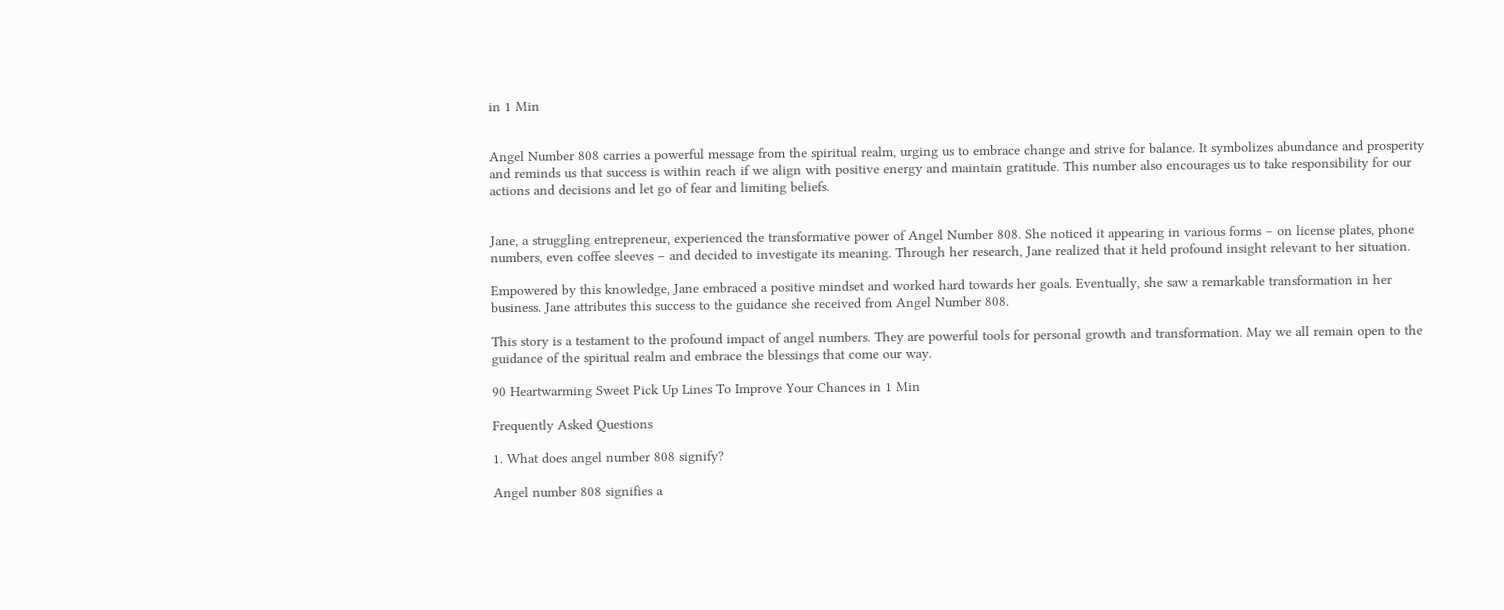in 1 Min


Angel Number 808 carries a powerful message from the spiritual realm, urging us to embrace change and strive for balance. It symbolizes abundance and prosperity and reminds us that success is within reach if we align with positive energy and maintain gratitude. This number also encourages us to take responsibility for our actions and decisions and let go of fear and limiting beliefs.


Jane, a struggling entrepreneur, experienced the transformative power of Angel Number 808. She noticed it appearing in various forms – on license plates, phone numbers, even coffee sleeves – and decided to investigate its meaning. Through her research, Jane realized that it held profound insight relevant to her situation.

Empowered by this knowledge, Jane embraced a positive mindset and worked hard towards her goals. Eventually, she saw a remarkable transformation in her business. Jane attributes this success to the guidance she received from Angel Number 808.

This story is a testament to the profound impact of angel numbers. They are powerful tools for personal growth and transformation. May we all remain open to the guidance of the spiritual realm and embrace the blessings that come our way.

90 Heartwarming Sweet Pick Up Lines To Improve Your Chances in 1 Min

Frequently Asked Questions

1. What does angel number 808 signify?

Angel number 808 signifies a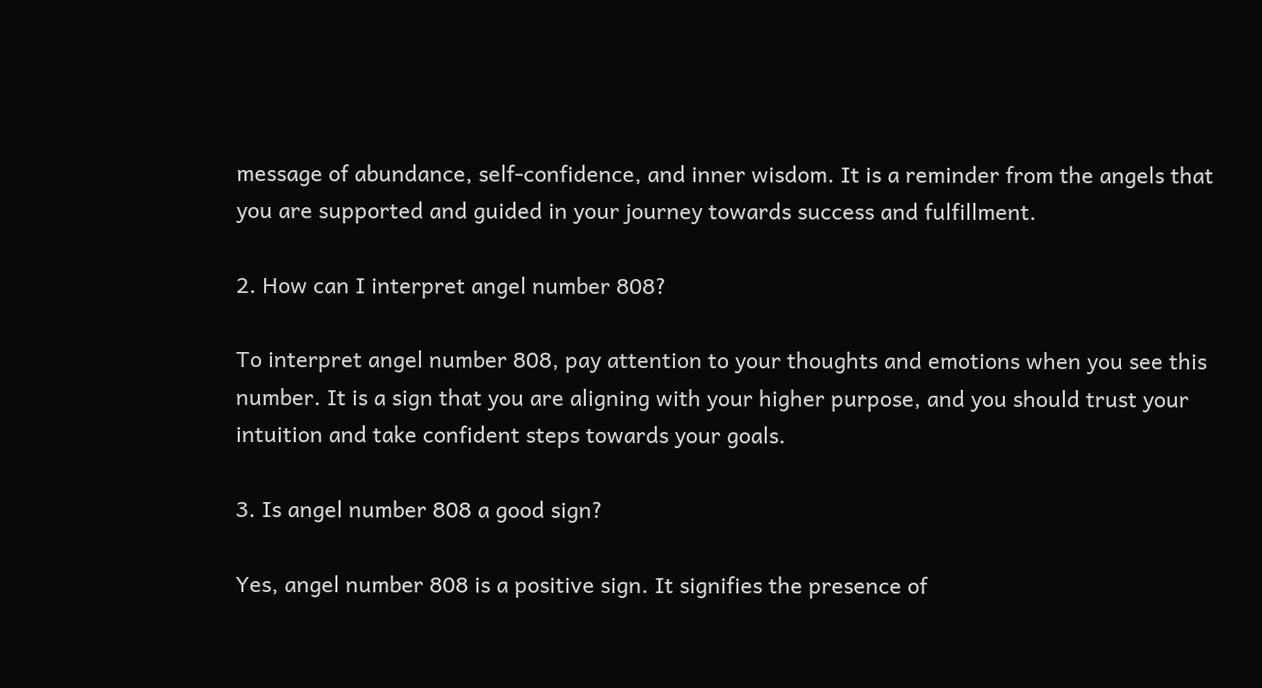message of abundance, self-confidence, and inner wisdom. It is a reminder from the angels that you are supported and guided in your journey towards success and fulfillment.

2. How can I interpret angel number 808?

To interpret angel number 808, pay attention to your thoughts and emotions when you see this number. It is a sign that you are aligning with your higher purpose, and you should trust your intuition and take confident steps towards your goals.

3. Is angel number 808 a good sign?

Yes, angel number 808 is a positive sign. It signifies the presence of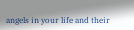angels in your life and their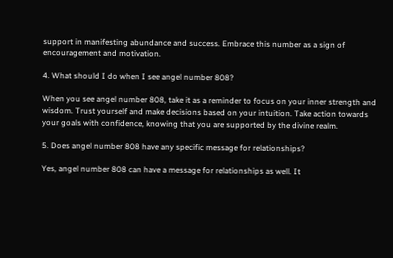support in manifesting abundance and success. Embrace this number as a sign of encouragement and motivation.

4. What should I do when I see angel number 808?

When you see angel number 808, take it as a reminder to focus on your inner strength and wisdom. Trust yourself and make decisions based on your intuition. Take action towards your goals with confidence, knowing that you are supported by the divine realm.

5. Does angel number 808 have any specific message for relationships?

Yes, angel number 808 can have a message for relationships as well. It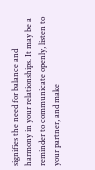signifies the need for balance and harmony in your relationships. It may be a reminder to communicate openly, listen to your partner, and make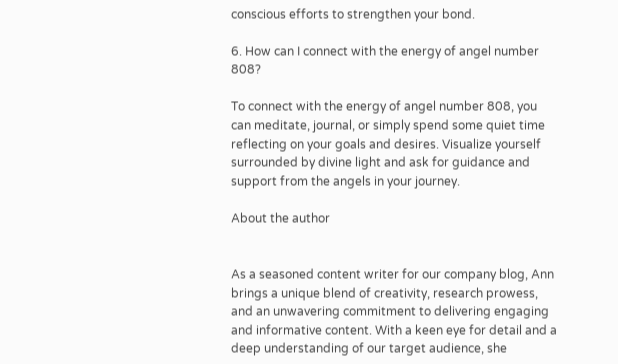conscious efforts to strengthen your bond.

6. How can I connect with the energy of angel number 808?

To connect with the energy of angel number 808, you can meditate, journal, or simply spend some quiet time reflecting on your goals and desires. Visualize yourself surrounded by divine light and ask for guidance and support from the angels in your journey.

About the author


As a seasoned content writer for our company blog, Ann brings a unique blend of creativity, research prowess, and an unwavering commitment to delivering engaging and informative content. With a keen eye for detail and a deep understanding of our target audience, she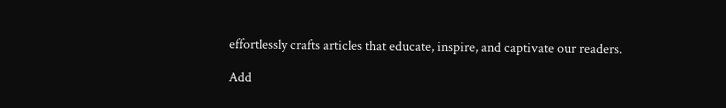effortlessly crafts articles that educate, inspire, and captivate our readers.

Add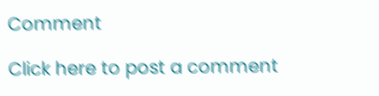Comment

Click here to post a comment